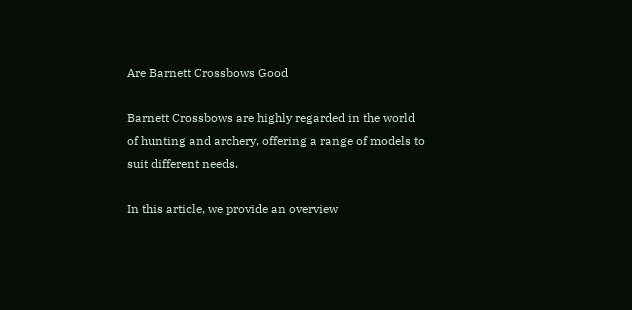Are Barnett Crossbows Good

Barnett Crossbows are highly regarded in the world of hunting and archery, offering a range of models to suit different needs.

In this article, we provide an overview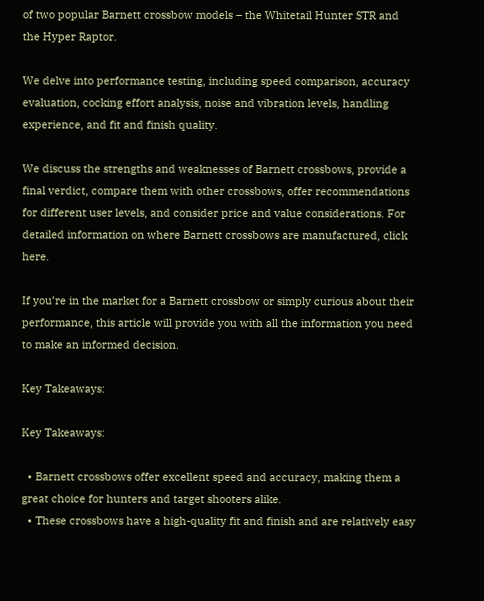of two popular Barnett crossbow models – the Whitetail Hunter STR and the Hyper Raptor.

We delve into performance testing, including speed comparison, accuracy evaluation, cocking effort analysis, noise and vibration levels, handling experience, and fit and finish quality.

We discuss the strengths and weaknesses of Barnett crossbows, provide a final verdict, compare them with other crossbows, offer recommendations for different user levels, and consider price and value considerations. For detailed information on where Barnett crossbows are manufactured, click here.

If you’re in the market for a Barnett crossbow or simply curious about their performance, this article will provide you with all the information you need to make an informed decision.

Key Takeaways:

Key Takeaways:

  • Barnett crossbows offer excellent speed and accuracy, making them a great choice for hunters and target shooters alike.
  • These crossbows have a high-quality fit and finish and are relatively easy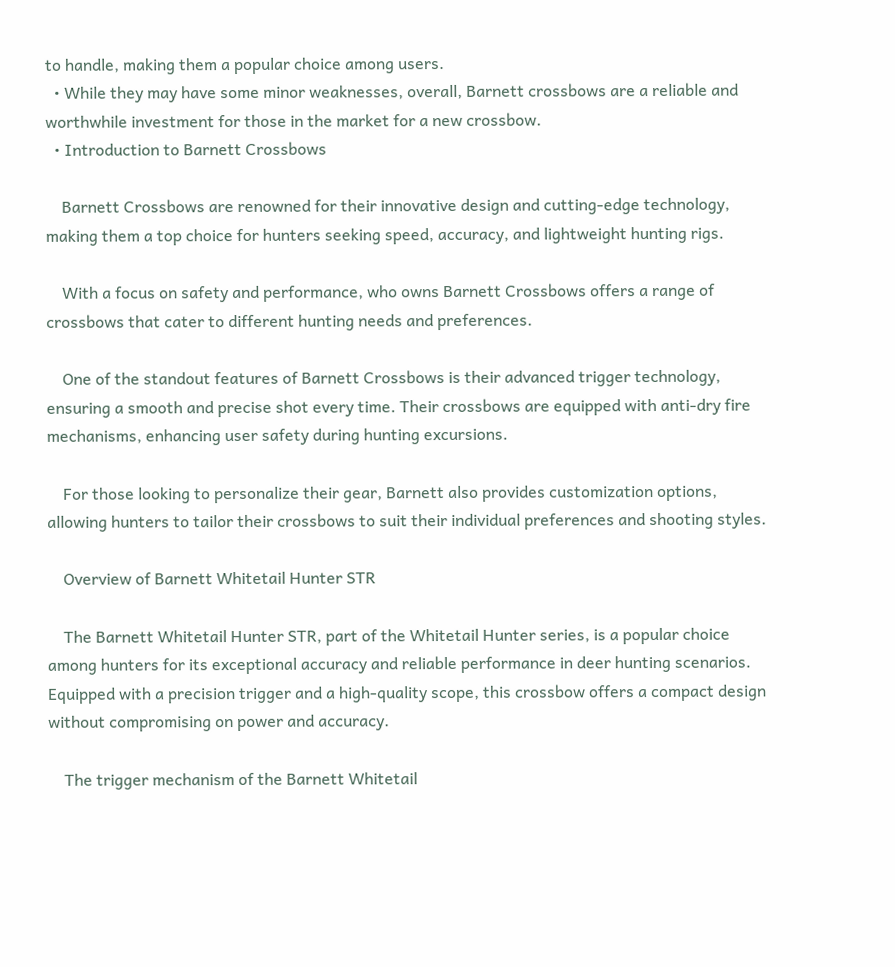to handle, making them a popular choice among users.
  • While they may have some minor weaknesses, overall, Barnett crossbows are a reliable and worthwhile investment for those in the market for a new crossbow.
  • Introduction to Barnett Crossbows

    Barnett Crossbows are renowned for their innovative design and cutting-edge technology, making them a top choice for hunters seeking speed, accuracy, and lightweight hunting rigs.

    With a focus on safety and performance, who owns Barnett Crossbows offers a range of crossbows that cater to different hunting needs and preferences.

    One of the standout features of Barnett Crossbows is their advanced trigger technology, ensuring a smooth and precise shot every time. Their crossbows are equipped with anti-dry fire mechanisms, enhancing user safety during hunting excursions.

    For those looking to personalize their gear, Barnett also provides customization options, allowing hunters to tailor their crossbows to suit their individual preferences and shooting styles.

    Overview of Barnett Whitetail Hunter STR

    The Barnett Whitetail Hunter STR, part of the Whitetail Hunter series, is a popular choice among hunters for its exceptional accuracy and reliable performance in deer hunting scenarios. Equipped with a precision trigger and a high-quality scope, this crossbow offers a compact design without compromising on power and accuracy.

    The trigger mechanism of the Barnett Whitetail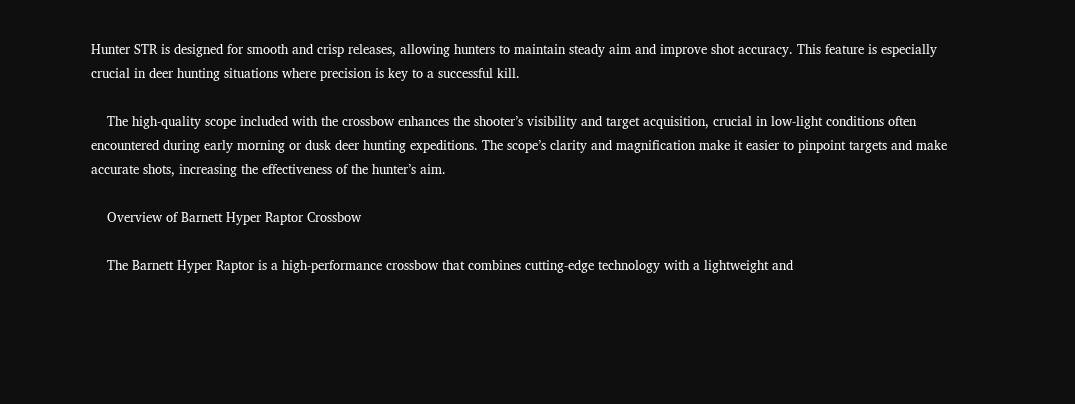Hunter STR is designed for smooth and crisp releases, allowing hunters to maintain steady aim and improve shot accuracy. This feature is especially crucial in deer hunting situations where precision is key to a successful kill.

    The high-quality scope included with the crossbow enhances the shooter’s visibility and target acquisition, crucial in low-light conditions often encountered during early morning or dusk deer hunting expeditions. The scope’s clarity and magnification make it easier to pinpoint targets and make accurate shots, increasing the effectiveness of the hunter’s aim.

    Overview of Barnett Hyper Raptor Crossbow

    The Barnett Hyper Raptor is a high-performance crossbow that combines cutting-edge technology with a lightweight and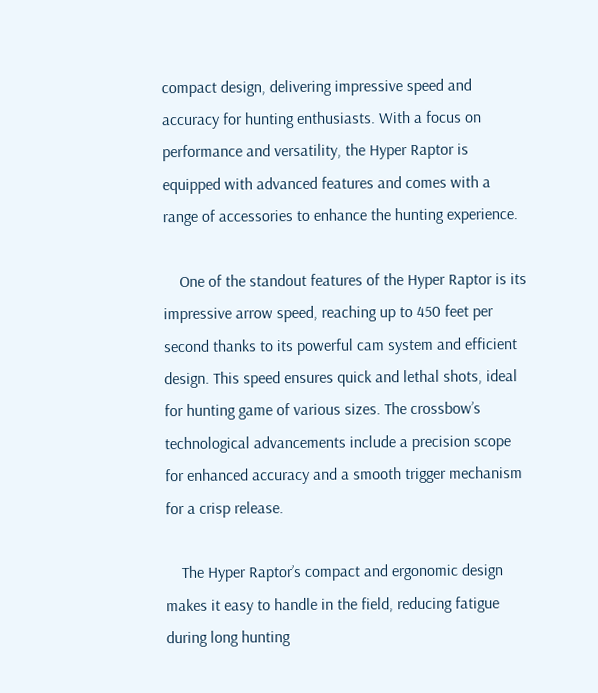compact design, delivering impressive speed and accuracy for hunting enthusiasts. With a focus on performance and versatility, the Hyper Raptor is equipped with advanced features and comes with a range of accessories to enhance the hunting experience.

    One of the standout features of the Hyper Raptor is its impressive arrow speed, reaching up to 450 feet per second thanks to its powerful cam system and efficient design. This speed ensures quick and lethal shots, ideal for hunting game of various sizes. The crossbow’s technological advancements include a precision scope for enhanced accuracy and a smooth trigger mechanism for a crisp release.

    The Hyper Raptor’s compact and ergonomic design makes it easy to handle in the field, reducing fatigue during long hunting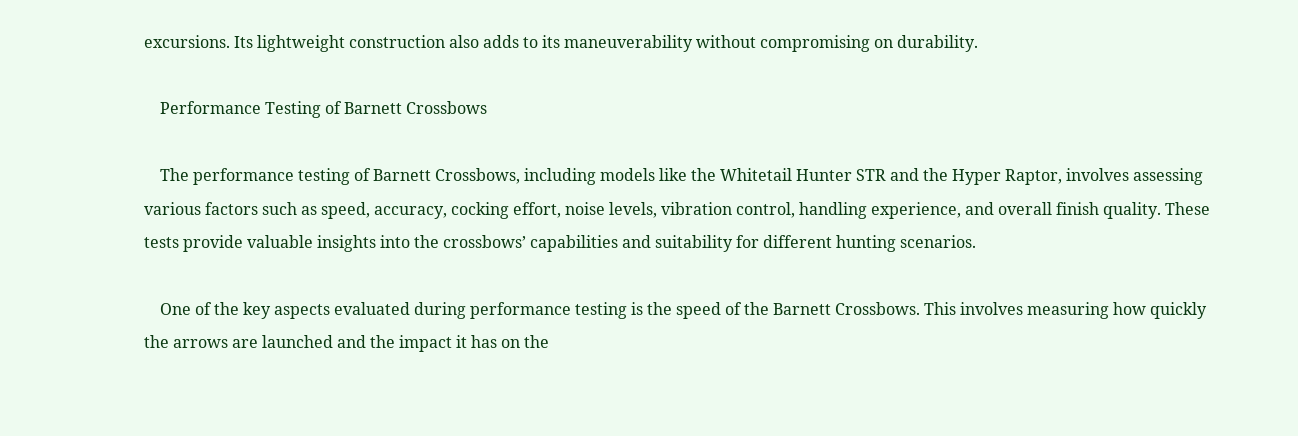excursions. Its lightweight construction also adds to its maneuverability without compromising on durability.

    Performance Testing of Barnett Crossbows

    The performance testing of Barnett Crossbows, including models like the Whitetail Hunter STR and the Hyper Raptor, involves assessing various factors such as speed, accuracy, cocking effort, noise levels, vibration control, handling experience, and overall finish quality. These tests provide valuable insights into the crossbows’ capabilities and suitability for different hunting scenarios.

    One of the key aspects evaluated during performance testing is the speed of the Barnett Crossbows. This involves measuring how quickly the arrows are launched and the impact it has on the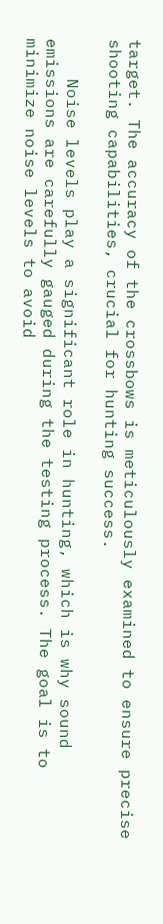target. The accuracy of the crossbows is meticulously examined to ensure precise shooting capabilities, crucial for hunting success.

    Noise levels play a significant role in hunting, which is why sound emissions are carefully gauged during the testing process. The goal is to minimize noise levels to avoid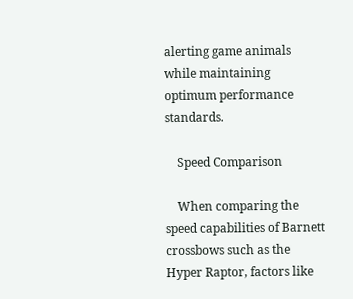alerting game animals while maintaining optimum performance standards.

    Speed Comparison

    When comparing the speed capabilities of Barnett crossbows such as the Hyper Raptor, factors like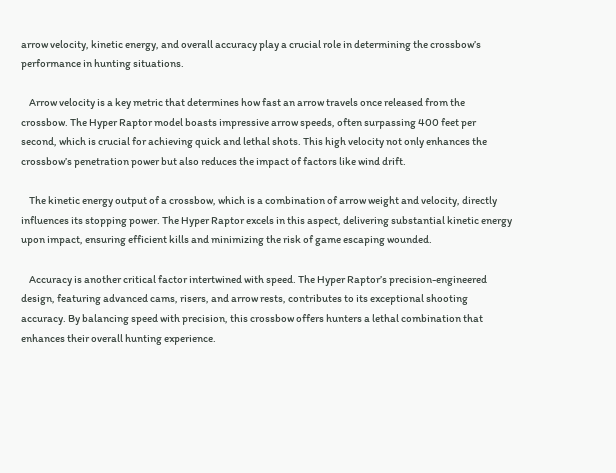arrow velocity, kinetic energy, and overall accuracy play a crucial role in determining the crossbow’s performance in hunting situations.

    Arrow velocity is a key metric that determines how fast an arrow travels once released from the crossbow. The Hyper Raptor model boasts impressive arrow speeds, often surpassing 400 feet per second, which is crucial for achieving quick and lethal shots. This high velocity not only enhances the crossbow’s penetration power but also reduces the impact of factors like wind drift.

    The kinetic energy output of a crossbow, which is a combination of arrow weight and velocity, directly influences its stopping power. The Hyper Raptor excels in this aspect, delivering substantial kinetic energy upon impact, ensuring efficient kills and minimizing the risk of game escaping wounded.

    Accuracy is another critical factor intertwined with speed. The Hyper Raptor’s precision-engineered design, featuring advanced cams, risers, and arrow rests, contributes to its exceptional shooting accuracy. By balancing speed with precision, this crossbow offers hunters a lethal combination that enhances their overall hunting experience.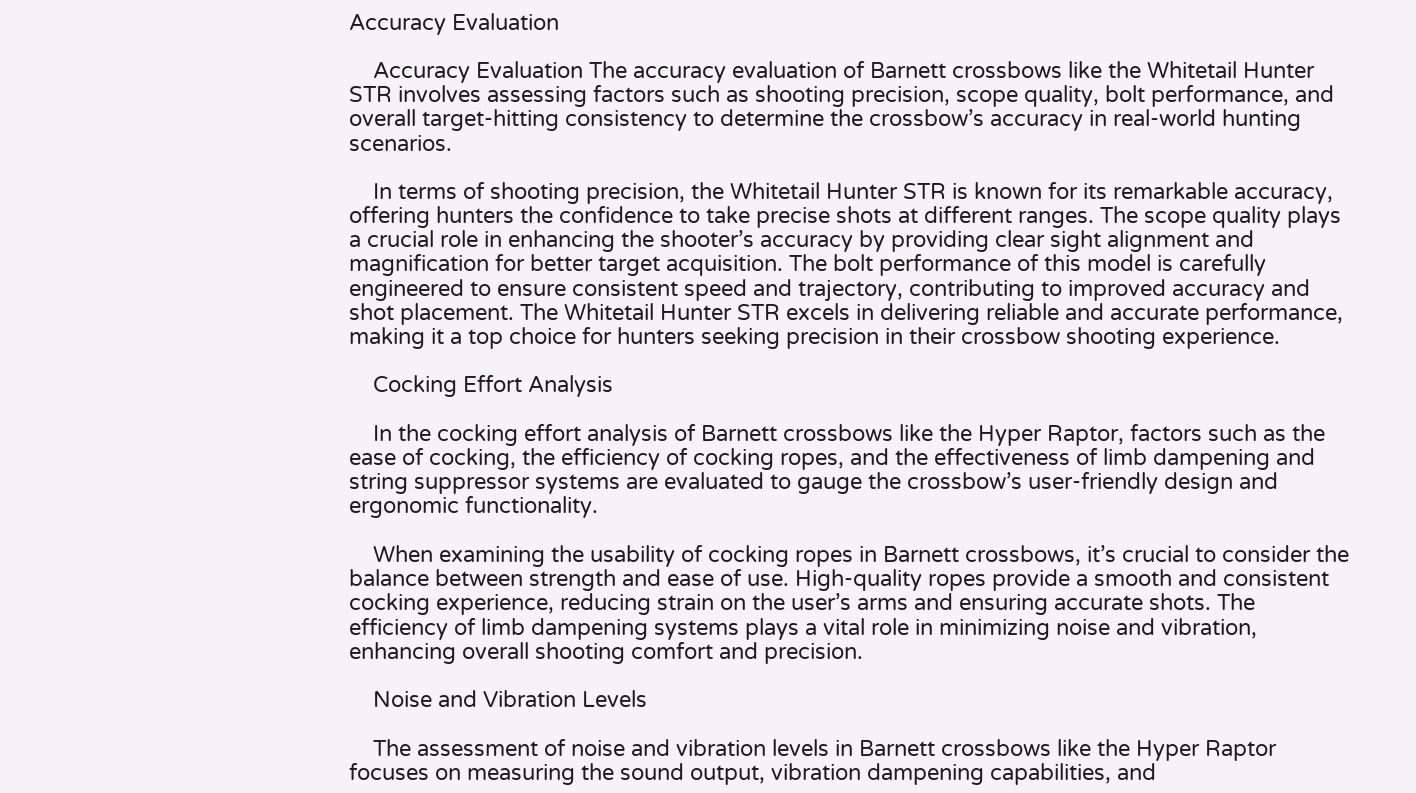Accuracy Evaluation

    Accuracy Evaluation The accuracy evaluation of Barnett crossbows like the Whitetail Hunter STR involves assessing factors such as shooting precision, scope quality, bolt performance, and overall target-hitting consistency to determine the crossbow’s accuracy in real-world hunting scenarios.

    In terms of shooting precision, the Whitetail Hunter STR is known for its remarkable accuracy, offering hunters the confidence to take precise shots at different ranges. The scope quality plays a crucial role in enhancing the shooter’s accuracy by providing clear sight alignment and magnification for better target acquisition. The bolt performance of this model is carefully engineered to ensure consistent speed and trajectory, contributing to improved accuracy and shot placement. The Whitetail Hunter STR excels in delivering reliable and accurate performance, making it a top choice for hunters seeking precision in their crossbow shooting experience.

    Cocking Effort Analysis

    In the cocking effort analysis of Barnett crossbows like the Hyper Raptor, factors such as the ease of cocking, the efficiency of cocking ropes, and the effectiveness of limb dampening and string suppressor systems are evaluated to gauge the crossbow’s user-friendly design and ergonomic functionality.

    When examining the usability of cocking ropes in Barnett crossbows, it’s crucial to consider the balance between strength and ease of use. High-quality ropes provide a smooth and consistent cocking experience, reducing strain on the user’s arms and ensuring accurate shots. The efficiency of limb dampening systems plays a vital role in minimizing noise and vibration, enhancing overall shooting comfort and precision.

    Noise and Vibration Levels

    The assessment of noise and vibration levels in Barnett crossbows like the Hyper Raptor focuses on measuring the sound output, vibration dampening capabilities, and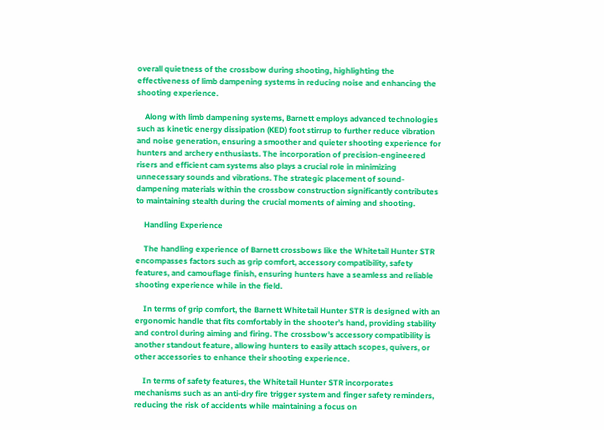overall quietness of the crossbow during shooting, highlighting the effectiveness of limb dampening systems in reducing noise and enhancing the shooting experience.

    Along with limb dampening systems, Barnett employs advanced technologies such as kinetic energy dissipation (KED) foot stirrup to further reduce vibration and noise generation, ensuring a smoother and quieter shooting experience for hunters and archery enthusiasts. The incorporation of precision-engineered risers and efficient cam systems also plays a crucial role in minimizing unnecessary sounds and vibrations. The strategic placement of sound-dampening materials within the crossbow construction significantly contributes to maintaining stealth during the crucial moments of aiming and shooting.

    Handling Experience

    The handling experience of Barnett crossbows like the Whitetail Hunter STR encompasses factors such as grip comfort, accessory compatibility, safety features, and camouflage finish, ensuring hunters have a seamless and reliable shooting experience while in the field.

    In terms of grip comfort, the Barnett Whitetail Hunter STR is designed with an ergonomic handle that fits comfortably in the shooter’s hand, providing stability and control during aiming and firing. The crossbow’s accessory compatibility is another standout feature, allowing hunters to easily attach scopes, quivers, or other accessories to enhance their shooting experience.

    In terms of safety features, the Whitetail Hunter STR incorporates mechanisms such as an anti-dry fire trigger system and finger safety reminders, reducing the risk of accidents while maintaining a focus on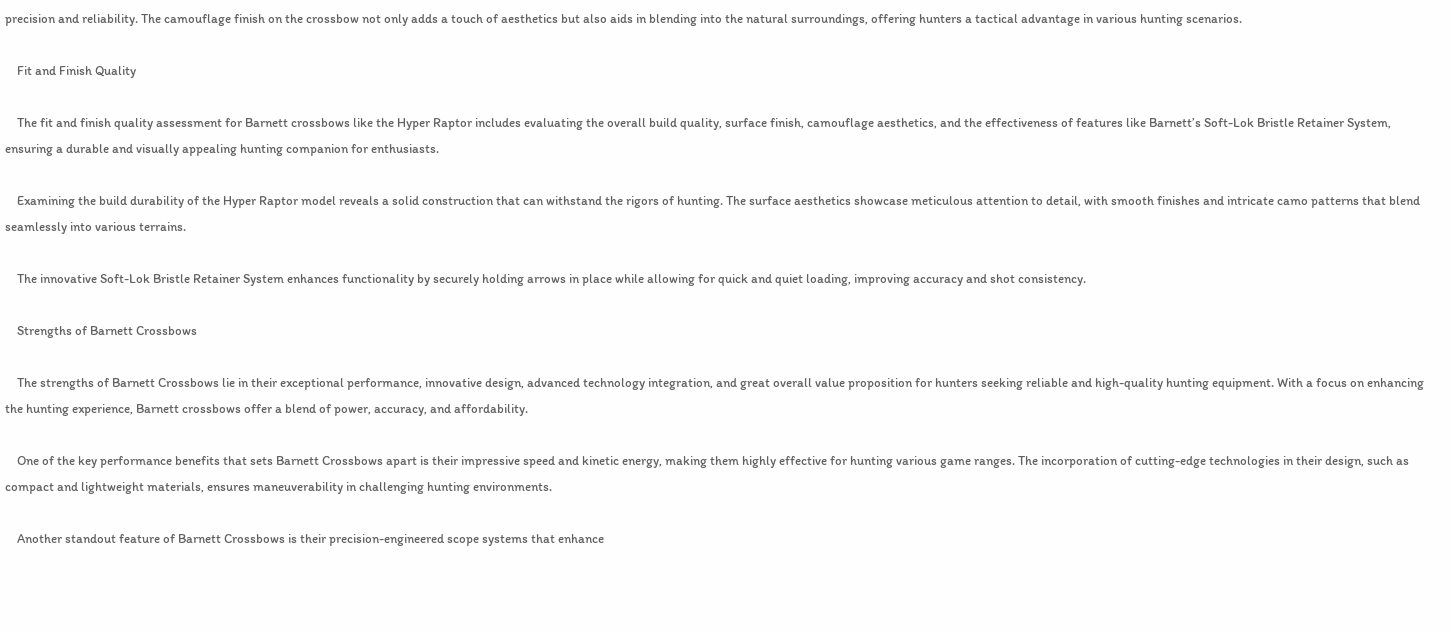precision and reliability. The camouflage finish on the crossbow not only adds a touch of aesthetics but also aids in blending into the natural surroundings, offering hunters a tactical advantage in various hunting scenarios.

    Fit and Finish Quality

    The fit and finish quality assessment for Barnett crossbows like the Hyper Raptor includes evaluating the overall build quality, surface finish, camouflage aesthetics, and the effectiveness of features like Barnett’s Soft-Lok Bristle Retainer System, ensuring a durable and visually appealing hunting companion for enthusiasts.

    Examining the build durability of the Hyper Raptor model reveals a solid construction that can withstand the rigors of hunting. The surface aesthetics showcase meticulous attention to detail, with smooth finishes and intricate camo patterns that blend seamlessly into various terrains.

    The innovative Soft-Lok Bristle Retainer System enhances functionality by securely holding arrows in place while allowing for quick and quiet loading, improving accuracy and shot consistency.

    Strengths of Barnett Crossbows

    The strengths of Barnett Crossbows lie in their exceptional performance, innovative design, advanced technology integration, and great overall value proposition for hunters seeking reliable and high-quality hunting equipment. With a focus on enhancing the hunting experience, Barnett crossbows offer a blend of power, accuracy, and affordability.

    One of the key performance benefits that sets Barnett Crossbows apart is their impressive speed and kinetic energy, making them highly effective for hunting various game ranges. The incorporation of cutting-edge technologies in their design, such as compact and lightweight materials, ensures maneuverability in challenging hunting environments.

    Another standout feature of Barnett Crossbows is their precision-engineered scope systems that enhance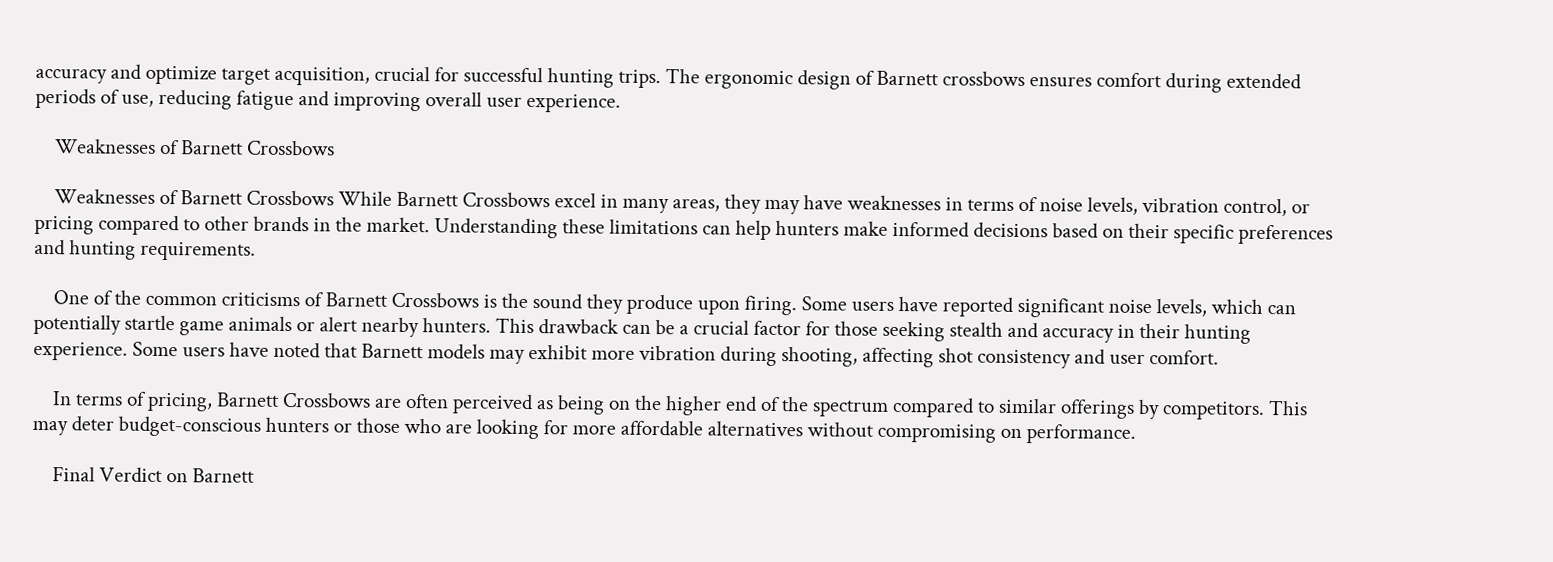accuracy and optimize target acquisition, crucial for successful hunting trips. The ergonomic design of Barnett crossbows ensures comfort during extended periods of use, reducing fatigue and improving overall user experience.

    Weaknesses of Barnett Crossbows

    Weaknesses of Barnett Crossbows While Barnett Crossbows excel in many areas, they may have weaknesses in terms of noise levels, vibration control, or pricing compared to other brands in the market. Understanding these limitations can help hunters make informed decisions based on their specific preferences and hunting requirements.

    One of the common criticisms of Barnett Crossbows is the sound they produce upon firing. Some users have reported significant noise levels, which can potentially startle game animals or alert nearby hunters. This drawback can be a crucial factor for those seeking stealth and accuracy in their hunting experience. Some users have noted that Barnett models may exhibit more vibration during shooting, affecting shot consistency and user comfort.

    In terms of pricing, Barnett Crossbows are often perceived as being on the higher end of the spectrum compared to similar offerings by competitors. This may deter budget-conscious hunters or those who are looking for more affordable alternatives without compromising on performance.

    Final Verdict on Barnett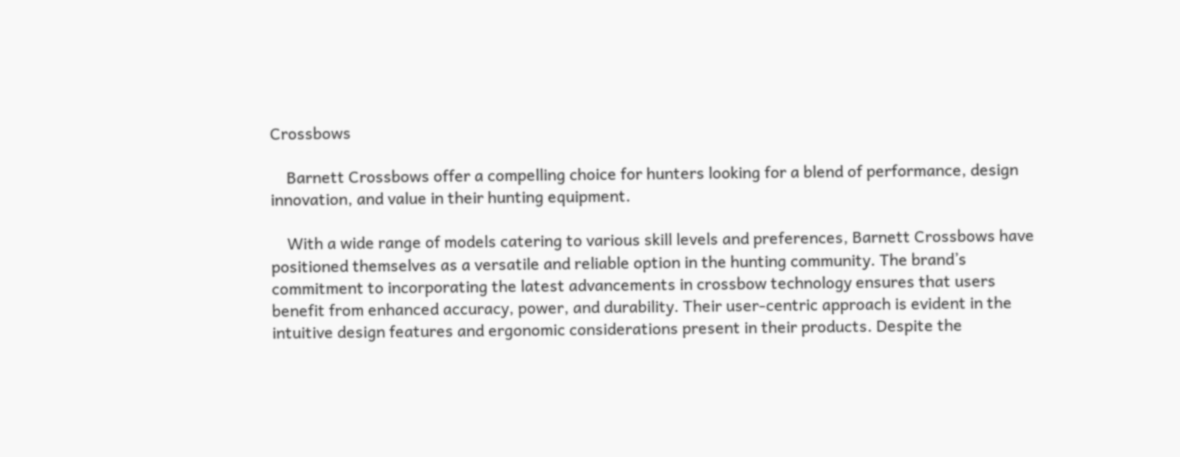Crossbows

    Barnett Crossbows offer a compelling choice for hunters looking for a blend of performance, design innovation, and value in their hunting equipment.

    With a wide range of models catering to various skill levels and preferences, Barnett Crossbows have positioned themselves as a versatile and reliable option in the hunting community. The brand’s commitment to incorporating the latest advancements in crossbow technology ensures that users benefit from enhanced accuracy, power, and durability. Their user-centric approach is evident in the intuitive design features and ergonomic considerations present in their products. Despite the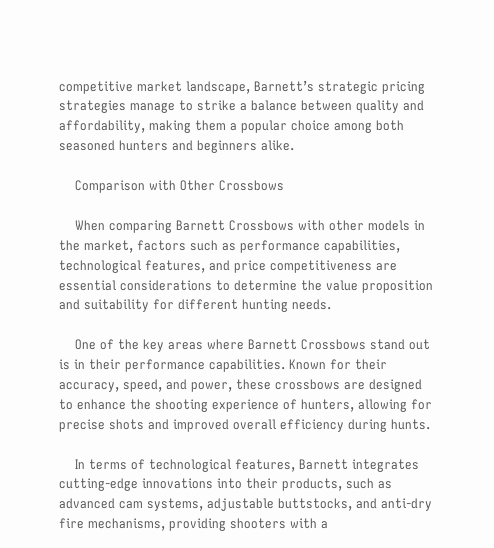competitive market landscape, Barnett’s strategic pricing strategies manage to strike a balance between quality and affordability, making them a popular choice among both seasoned hunters and beginners alike.

    Comparison with Other Crossbows

    When comparing Barnett Crossbows with other models in the market, factors such as performance capabilities, technological features, and price competitiveness are essential considerations to determine the value proposition and suitability for different hunting needs.

    One of the key areas where Barnett Crossbows stand out is in their performance capabilities. Known for their accuracy, speed, and power, these crossbows are designed to enhance the shooting experience of hunters, allowing for precise shots and improved overall efficiency during hunts.

    In terms of technological features, Barnett integrates cutting-edge innovations into their products, such as advanced cam systems, adjustable buttstocks, and anti-dry fire mechanisms, providing shooters with a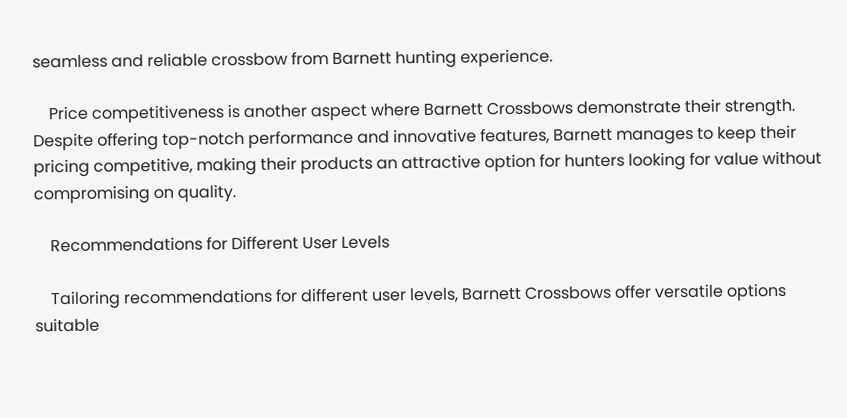seamless and reliable crossbow from Barnett hunting experience.

    Price competitiveness is another aspect where Barnett Crossbows demonstrate their strength. Despite offering top-notch performance and innovative features, Barnett manages to keep their pricing competitive, making their products an attractive option for hunters looking for value without compromising on quality.

    Recommendations for Different User Levels

    Tailoring recommendations for different user levels, Barnett Crossbows offer versatile options suitable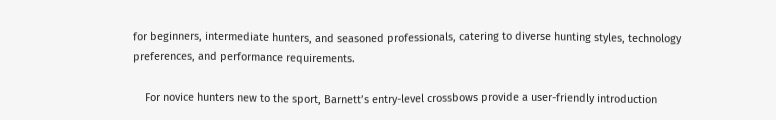for beginners, intermediate hunters, and seasoned professionals, catering to diverse hunting styles, technology preferences, and performance requirements.

    For novice hunters new to the sport, Barnett’s entry-level crossbows provide a user-friendly introduction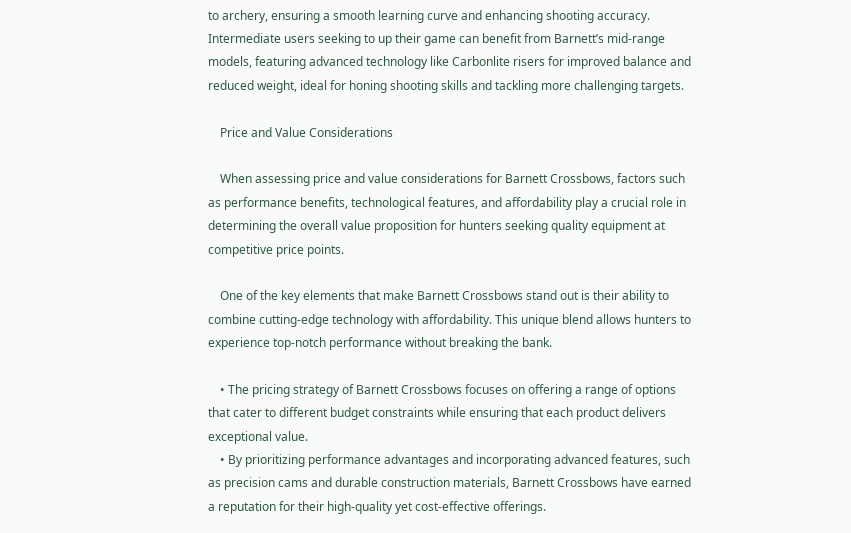to archery, ensuring a smooth learning curve and enhancing shooting accuracy. Intermediate users seeking to up their game can benefit from Barnett’s mid-range models, featuring advanced technology like Carbonlite risers for improved balance and reduced weight, ideal for honing shooting skills and tackling more challenging targets.

    Price and Value Considerations

    When assessing price and value considerations for Barnett Crossbows, factors such as performance benefits, technological features, and affordability play a crucial role in determining the overall value proposition for hunters seeking quality equipment at competitive price points.

    One of the key elements that make Barnett Crossbows stand out is their ability to combine cutting-edge technology with affordability. This unique blend allows hunters to experience top-notch performance without breaking the bank.

    • The pricing strategy of Barnett Crossbows focuses on offering a range of options that cater to different budget constraints while ensuring that each product delivers exceptional value.
    • By prioritizing performance advantages and incorporating advanced features, such as precision cams and durable construction materials, Barnett Crossbows have earned a reputation for their high-quality yet cost-effective offerings.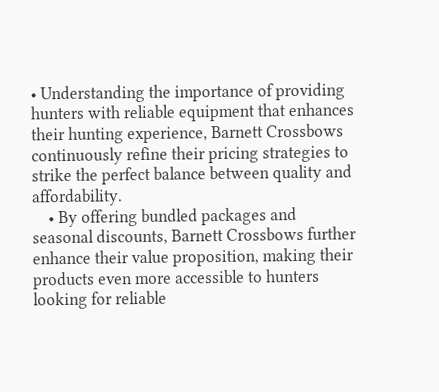• Understanding the importance of providing hunters with reliable equipment that enhances their hunting experience, Barnett Crossbows continuously refine their pricing strategies to strike the perfect balance between quality and affordability.
    • By offering bundled packages and seasonal discounts, Barnett Crossbows further enhance their value proposition, making their products even more accessible to hunters looking for reliable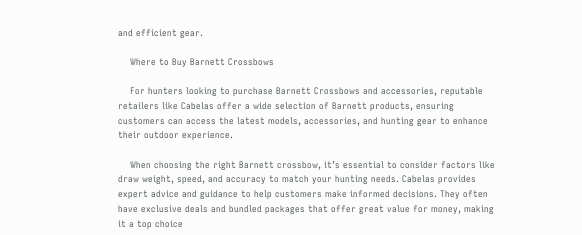and efficient gear.

    Where to Buy Barnett Crossbows

    For hunters looking to purchase Barnett Crossbows and accessories, reputable retailers like Cabelas offer a wide selection of Barnett products, ensuring customers can access the latest models, accessories, and hunting gear to enhance their outdoor experience.

    When choosing the right Barnett crossbow, it’s essential to consider factors like draw weight, speed, and accuracy to match your hunting needs. Cabelas provides expert advice and guidance to help customers make informed decisions. They often have exclusive deals and bundled packages that offer great value for money, making it a top choice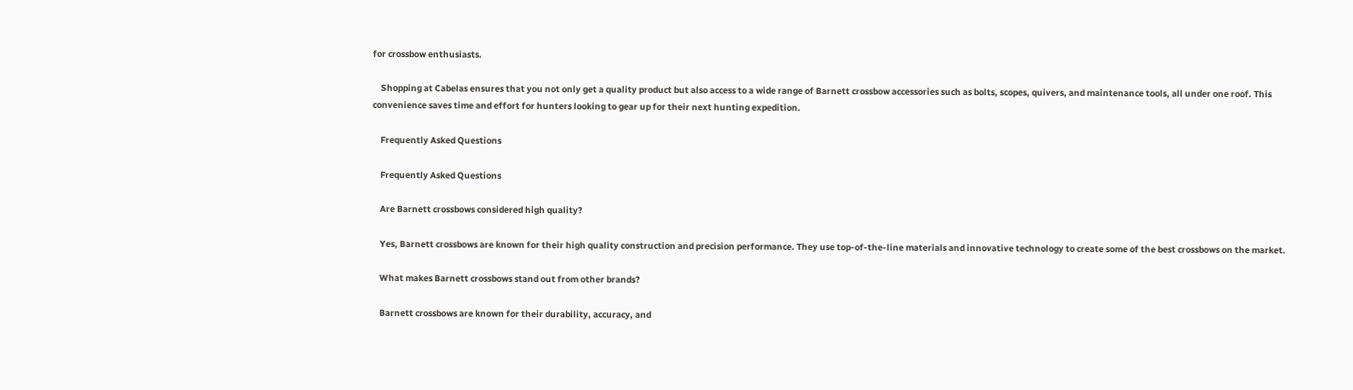for crossbow enthusiasts.

    Shopping at Cabelas ensures that you not only get a quality product but also access to a wide range of Barnett crossbow accessories such as bolts, scopes, quivers, and maintenance tools, all under one roof. This convenience saves time and effort for hunters looking to gear up for their next hunting expedition.

    Frequently Asked Questions

    Frequently Asked Questions

    Are Barnett crossbows considered high quality?

    Yes, Barnett crossbows are known for their high quality construction and precision performance. They use top-of-the-line materials and innovative technology to create some of the best crossbows on the market.

    What makes Barnett crossbows stand out from other brands?

    Barnett crossbows are known for their durability, accuracy, and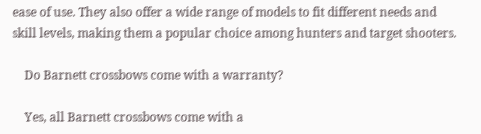ease of use. They also offer a wide range of models to fit different needs and skill levels, making them a popular choice among hunters and target shooters.

    Do Barnett crossbows come with a warranty?

    Yes, all Barnett crossbows come with a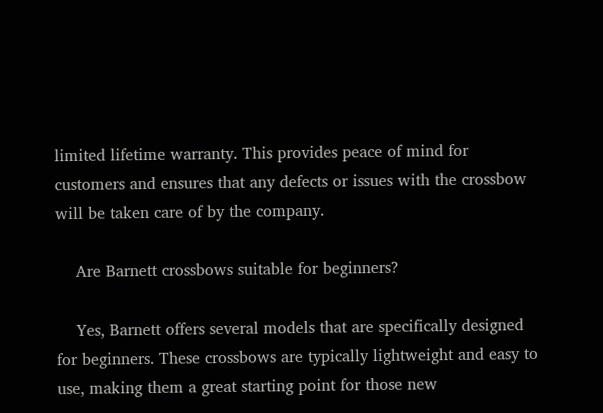limited lifetime warranty. This provides peace of mind for customers and ensures that any defects or issues with the crossbow will be taken care of by the company.

    Are Barnett crossbows suitable for beginners?

    Yes, Barnett offers several models that are specifically designed for beginners. These crossbows are typically lightweight and easy to use, making them a great starting point for those new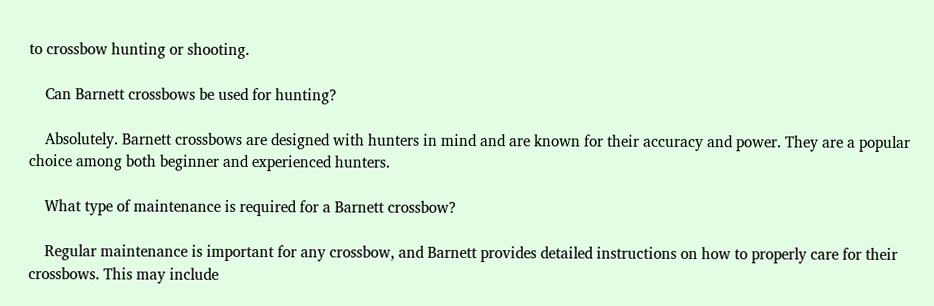to crossbow hunting or shooting.

    Can Barnett crossbows be used for hunting?

    Absolutely. Barnett crossbows are designed with hunters in mind and are known for their accuracy and power. They are a popular choice among both beginner and experienced hunters.

    What type of maintenance is required for a Barnett crossbow?

    Regular maintenance is important for any crossbow, and Barnett provides detailed instructions on how to properly care for their crossbows. This may include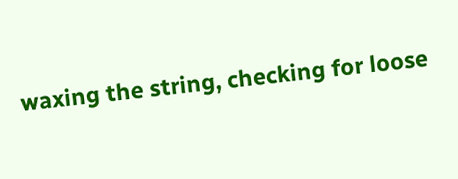waxing the string, checking for loose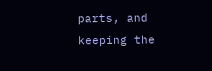parts, and keeping the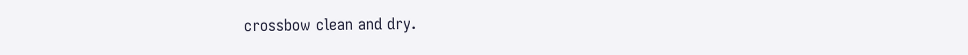crossbow clean and dry.